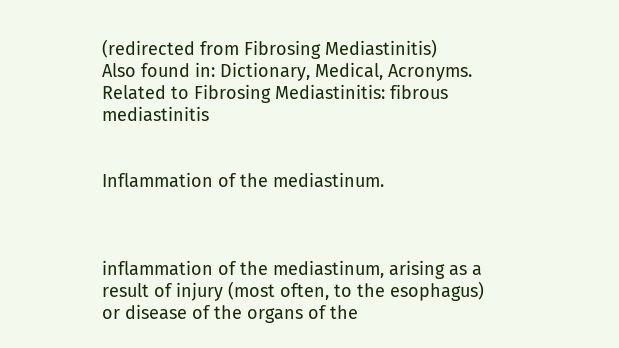(redirected from Fibrosing Mediastinitis)
Also found in: Dictionary, Medical, Acronyms.
Related to Fibrosing Mediastinitis: fibrous mediastinitis


Inflammation of the mediastinum.



inflammation of the mediastinum, arising as a result of injury (most often, to the esophagus) or disease of the organs of the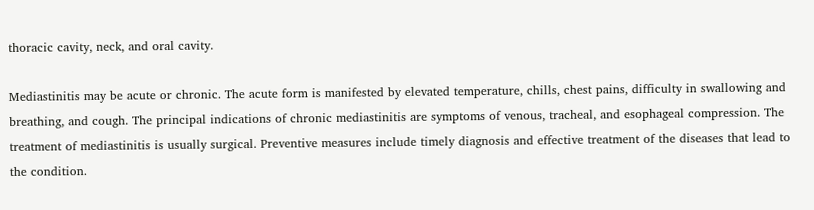thoracic cavity, neck, and oral cavity.

Mediastinitis may be acute or chronic. The acute form is manifested by elevated temperature, chills, chest pains, difficulty in swallowing and breathing, and cough. The principal indications of chronic mediastinitis are symptoms of venous, tracheal, and esophageal compression. The treatment of mediastinitis is usually surgical. Preventive measures include timely diagnosis and effective treatment of the diseases that lead to the condition.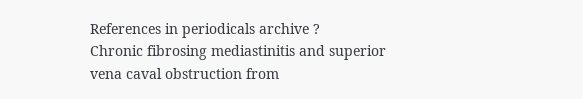References in periodicals archive ?
Chronic fibrosing mediastinitis and superior vena caval obstruction from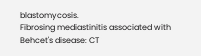blastomycosis.
Fibrosing mediastinitis associated with Behcet's disease: CT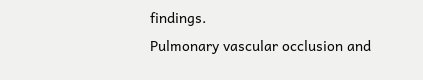findings.
Pulmonary vascular occlusion and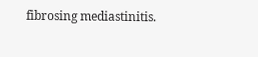fibrosing mediastinitis.